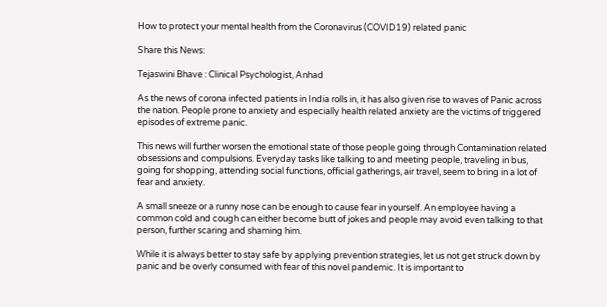How to protect your mental health from the Coronavirus (COVID19) related panic

Share this News:

Tejaswini Bhave : Clinical Psychologist, Anhad

As the news of corona infected patients in India rolls in, it has also given rise to waves of Panic across the nation. People prone to anxiety and especially health related anxiety are the victims of triggered episodes of extreme panic.

This news will further worsen the emotional state of those people going through Contamination related obsessions and compulsions. Everyday tasks like talking to and meeting people, traveling in bus, going for shopping, attending social functions, official gatherings, air travel, seem to bring in a lot of fear and anxiety.

A small sneeze or a runny nose can be enough to cause fear in yourself. An employee having a common cold and cough can either become butt of jokes and people may avoid even talking to that person, further scaring and shaming him.

While it is always better to stay safe by applying prevention strategies, let us not get struck down by panic and be overly consumed with fear of this novel pandemic. It is important to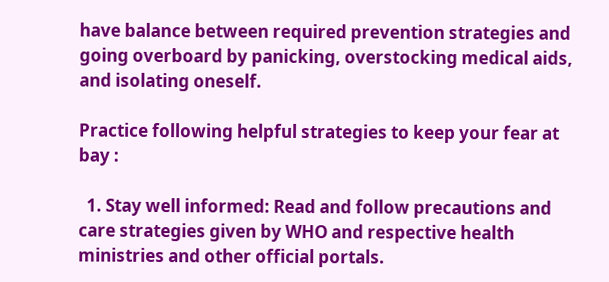have balance between required prevention strategies and going overboard by panicking, overstocking medical aids, and isolating oneself.

Practice following helpful strategies to keep your fear at bay :

  1. Stay well informed: Read and follow precautions and care strategies given by WHO and respective health ministries and other official portals.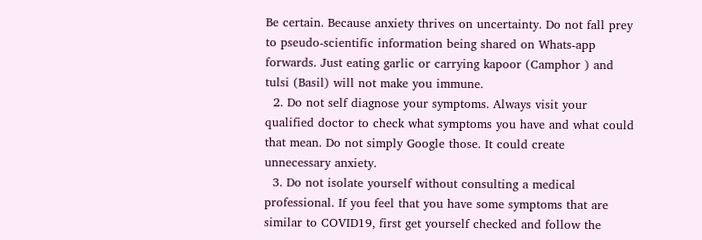Be certain. Because anxiety thrives on uncertainty. Do not fall prey to pseudo-scientific information being shared on Whats-app forwards. Just eating garlic or carrying kapoor (Camphor ) and tulsi (Basil) will not make you immune.
  2. Do not self diagnose your symptoms. Always visit your qualified doctor to check what symptoms you have and what could that mean. Do not simply Google those. It could create unnecessary anxiety.
  3. Do not isolate yourself without consulting a medical professional. If you feel that you have some symptoms that are similar to COVID19, first get yourself checked and follow the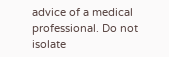advice of a medical professional. Do not isolate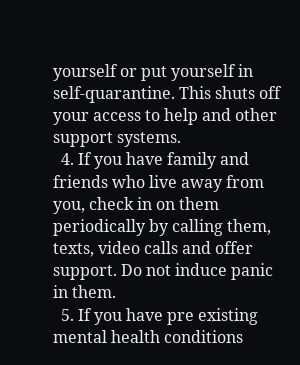yourself or put yourself in self-quarantine. This shuts off your access to help and other support systems.
  4. If you have family and friends who live away from you, check in on them periodically by calling them, texts, video calls and offer support. Do not induce panic in them.
  5. If you have pre existing mental health conditions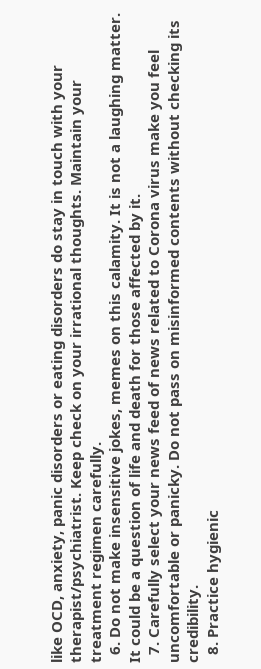like OCD, anxiety, panic disorders or eating disorders do stay in touch with your therapist/psychiatrist. Keep check on your irrational thoughts. Maintain your treatment regimen carefully.
  6. Do not make insensitive jokes, memes on this calamity. It is not a laughing matter. It could be a question of life and death for those affected by it.
  7. Carefully select your news feed of news related to Corona virus make you feel uncomfortable or panicky. Do not pass on misinformed contents without checking its credibility.
  8. Practice hygienic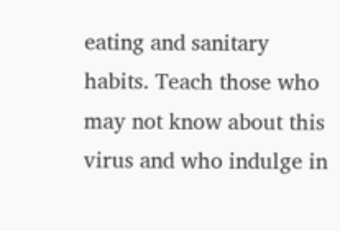eating and sanitary habits. Teach those who may not know about this virus and who indulge in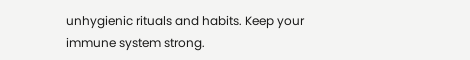unhygienic rituals and habits. Keep your immune system strong.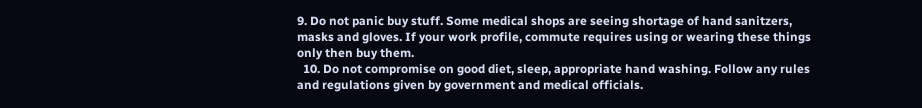9. Do not panic buy stuff. Some medical shops are seeing shortage of hand sanitzers, masks and gloves. If your work profile, commute requires using or wearing these things only then buy them.
  10. Do not compromise on good diet, sleep, appropriate hand washing. Follow any rules and regulations given by government and medical officials.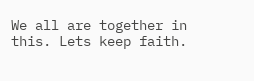We all are together in this. Lets keep faith.